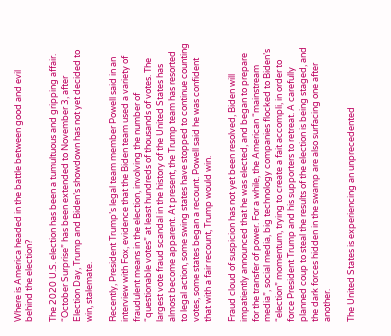Where is America headed in the battle between good and evil behind the election?

The 2020 U.S. election has been a tumultuous and gripping affair. “October Surprise” has been extended to November 3, after Election Day, Trump and Biden’s showdown has not yet decided to win, stalemate.

Recently, President Trump’s legal team member Powell said in an interview with Fox, evidence that the Biden team used a variety of fraudulent means in the election, involving the number of “questionable votes” at least hundreds of thousands of votes. The largest vote fraud scandal in the history of the United States has almost become apparent. At present, the Trump team has resorted to legal action, some swing states have stopped to continue counting votes, some states began a recount. Powell said he was confident that with a fair recount, Trump would win.

Fraud cloud of suspicion has not yet been resolved, Biden will impatiently announced that he was elected, and began to prepare for the transfer of power. For a while, the American “mainstream media”, social media, big technology companies flocked to Biden’s “election” momentum, trying to create a fait accompli, in order to force President Trump and his supporters to retreat. A carefully planned coup to steal the results of the election is being staged, and the dark forces hidden in the swamp are also surfacing one after another.

The United States is experiencing an unprecedented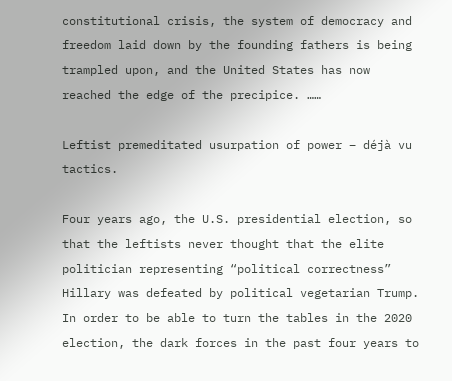constitutional crisis, the system of democracy and freedom laid down by the founding fathers is being trampled upon, and the United States has now reached the edge of the precipice. ……

Leftist premeditated usurpation of power – déjà vu tactics.

Four years ago, the U.S. presidential election, so that the leftists never thought that the elite politician representing “political correctness” Hillary was defeated by political vegetarian Trump. In order to be able to turn the tables in the 2020 election, the dark forces in the past four years to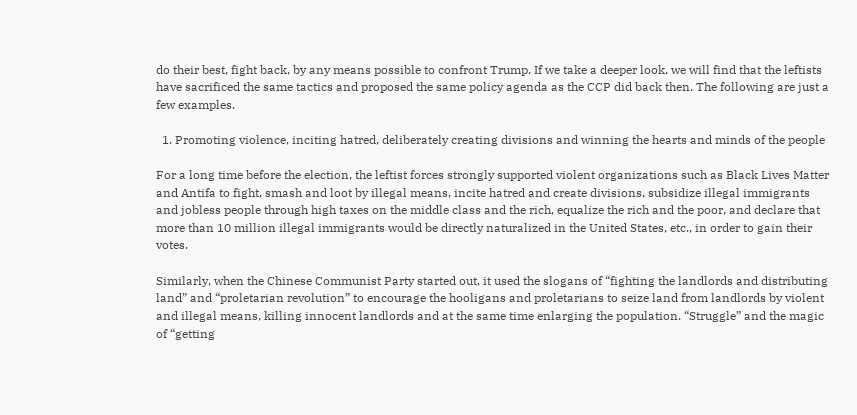do their best, fight back, by any means possible to confront Trump. If we take a deeper look, we will find that the leftists have sacrificed the same tactics and proposed the same policy agenda as the CCP did back then. The following are just a few examples.

  1. Promoting violence, inciting hatred, deliberately creating divisions and winning the hearts and minds of the people

For a long time before the election, the leftist forces strongly supported violent organizations such as Black Lives Matter and Antifa to fight, smash and loot by illegal means, incite hatred and create divisions, subsidize illegal immigrants and jobless people through high taxes on the middle class and the rich, equalize the rich and the poor, and declare that more than 10 million illegal immigrants would be directly naturalized in the United States, etc., in order to gain their votes.

Similarly, when the Chinese Communist Party started out, it used the slogans of “fighting the landlords and distributing land” and “proletarian revolution” to encourage the hooligans and proletarians to seize land from landlords by violent and illegal means, killing innocent landlords and at the same time enlarging the population. “Struggle” and the magic of “getting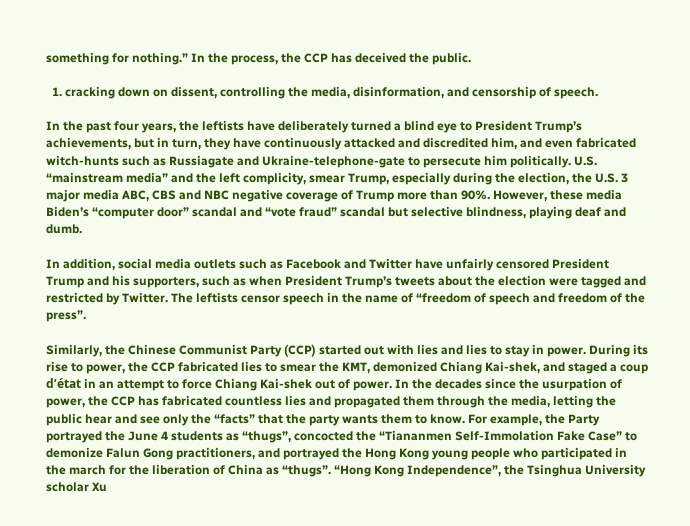something for nothing.” In the process, the CCP has deceived the public.

  1. cracking down on dissent, controlling the media, disinformation, and censorship of speech.

In the past four years, the leftists have deliberately turned a blind eye to President Trump’s achievements, but in turn, they have continuously attacked and discredited him, and even fabricated witch-hunts such as Russiagate and Ukraine-telephone-gate to persecute him politically. U.S. “mainstream media” and the left complicity, smear Trump, especially during the election, the U.S. 3 major media ABC, CBS and NBC negative coverage of Trump more than 90%. However, these media Biden’s “computer door” scandal and “vote fraud” scandal but selective blindness, playing deaf and dumb.

In addition, social media outlets such as Facebook and Twitter have unfairly censored President Trump and his supporters, such as when President Trump’s tweets about the election were tagged and restricted by Twitter. The leftists censor speech in the name of “freedom of speech and freedom of the press”.

Similarly, the Chinese Communist Party (CCP) started out with lies and lies to stay in power. During its rise to power, the CCP fabricated lies to smear the KMT, demonized Chiang Kai-shek, and staged a coup d’état in an attempt to force Chiang Kai-shek out of power. In the decades since the usurpation of power, the CCP has fabricated countless lies and propagated them through the media, letting the public hear and see only the “facts” that the party wants them to know. For example, the Party portrayed the June 4 students as “thugs”, concocted the “Tiananmen Self-Immolation Fake Case” to demonize Falun Gong practitioners, and portrayed the Hong Kong young people who participated in the march for the liberation of China as “thugs”. “Hong Kong Independence”, the Tsinghua University scholar Xu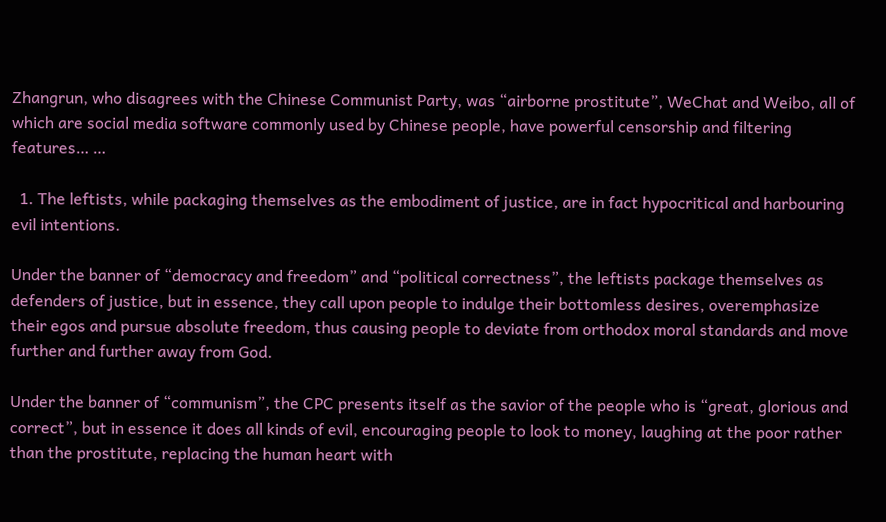Zhangrun, who disagrees with the Chinese Communist Party, was “airborne prostitute”, WeChat and Weibo, all of which are social media software commonly used by Chinese people, have powerful censorship and filtering features… …

  1. The leftists, while packaging themselves as the embodiment of justice, are in fact hypocritical and harbouring evil intentions.

Under the banner of “democracy and freedom” and “political correctness”, the leftists package themselves as defenders of justice, but in essence, they call upon people to indulge their bottomless desires, overemphasize their egos and pursue absolute freedom, thus causing people to deviate from orthodox moral standards and move further and further away from God.

Under the banner of “communism”, the CPC presents itself as the savior of the people who is “great, glorious and correct”, but in essence it does all kinds of evil, encouraging people to look to money, laughing at the poor rather than the prostitute, replacing the human heart with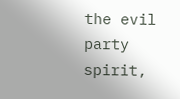the evil party spirit,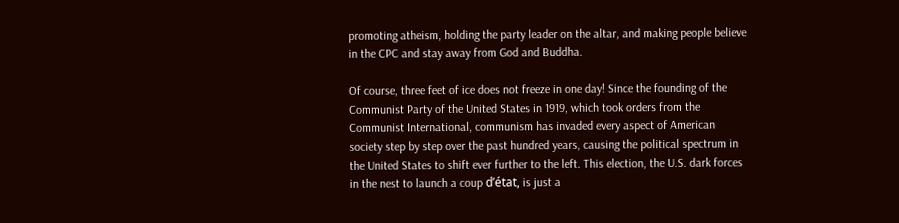promoting atheism, holding the party leader on the altar, and making people believe in the CPC and stay away from God and Buddha.

Of course, three feet of ice does not freeze in one day! Since the founding of the Communist Party of the United States in 1919, which took orders from the Communist International, communism has invaded every aspect of American society step by step over the past hundred years, causing the political spectrum in the United States to shift ever further to the left. This election, the U.S. dark forces in the nest to launch a coup d’état, is just a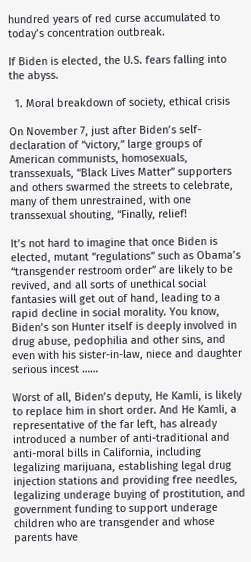hundred years of red curse accumulated to today’s concentration outbreak.

If Biden is elected, the U.S. fears falling into the abyss.

  1. Moral breakdown of society, ethical crisis

On November 7, just after Biden’s self-declaration of “victory,” large groups of American communists, homosexuals, transsexuals, “Black Lives Matter” supporters and others swarmed the streets to celebrate, many of them unrestrained, with one transsexual shouting, “Finally, relief!

It’s not hard to imagine that once Biden is elected, mutant “regulations” such as Obama’s “transgender restroom order” are likely to be revived, and all sorts of unethical social fantasies will get out of hand, leading to a rapid decline in social morality. You know, Biden’s son Hunter itself is deeply involved in drug abuse, pedophilia and other sins, and even with his sister-in-law, niece and daughter serious incest ……

Worst of all, Biden’s deputy, He Kamli, is likely to replace him in short order. And He Kamli, a representative of the far left, has already introduced a number of anti-traditional and anti-moral bills in California, including legalizing marijuana, establishing legal drug injection stations and providing free needles, legalizing underage buying of prostitution, and government funding to support underage children who are transgender and whose parents have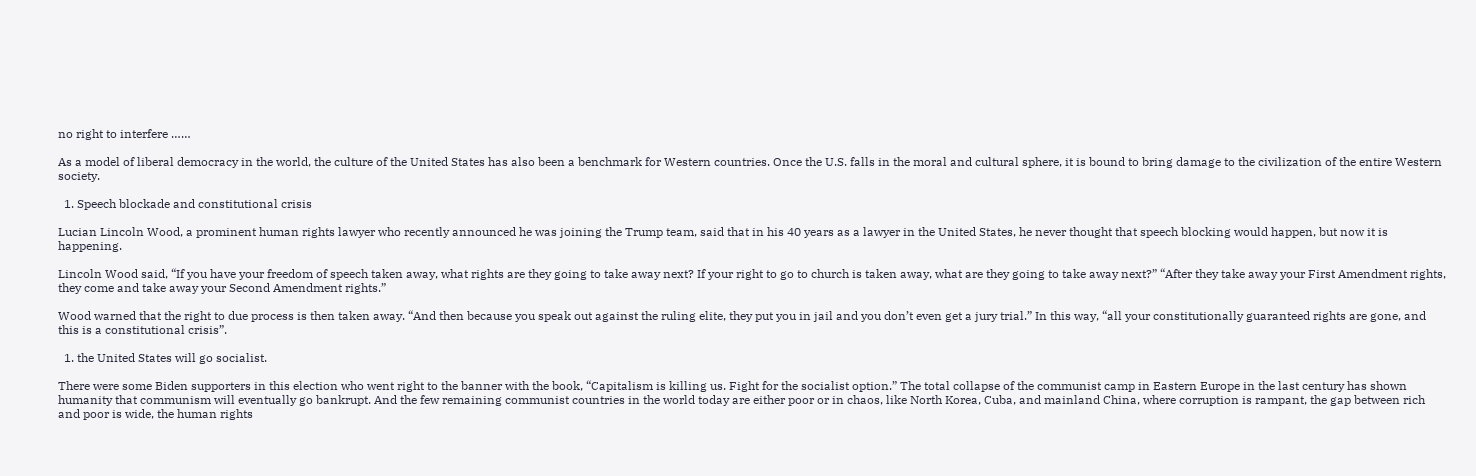no right to interfere ……

As a model of liberal democracy in the world, the culture of the United States has also been a benchmark for Western countries. Once the U.S. falls in the moral and cultural sphere, it is bound to bring damage to the civilization of the entire Western society.

  1. Speech blockade and constitutional crisis

Lucian Lincoln Wood, a prominent human rights lawyer who recently announced he was joining the Trump team, said that in his 40 years as a lawyer in the United States, he never thought that speech blocking would happen, but now it is happening.

Lincoln Wood said, “If you have your freedom of speech taken away, what rights are they going to take away next? If your right to go to church is taken away, what are they going to take away next?” “After they take away your First Amendment rights, they come and take away your Second Amendment rights.”

Wood warned that the right to due process is then taken away. “And then because you speak out against the ruling elite, they put you in jail and you don’t even get a jury trial.” In this way, “all your constitutionally guaranteed rights are gone, and this is a constitutional crisis”.

  1. the United States will go socialist.

There were some Biden supporters in this election who went right to the banner with the book, “Capitalism is killing us. Fight for the socialist option.” The total collapse of the communist camp in Eastern Europe in the last century has shown humanity that communism will eventually go bankrupt. And the few remaining communist countries in the world today are either poor or in chaos, like North Korea, Cuba, and mainland China, where corruption is rampant, the gap between rich and poor is wide, the human rights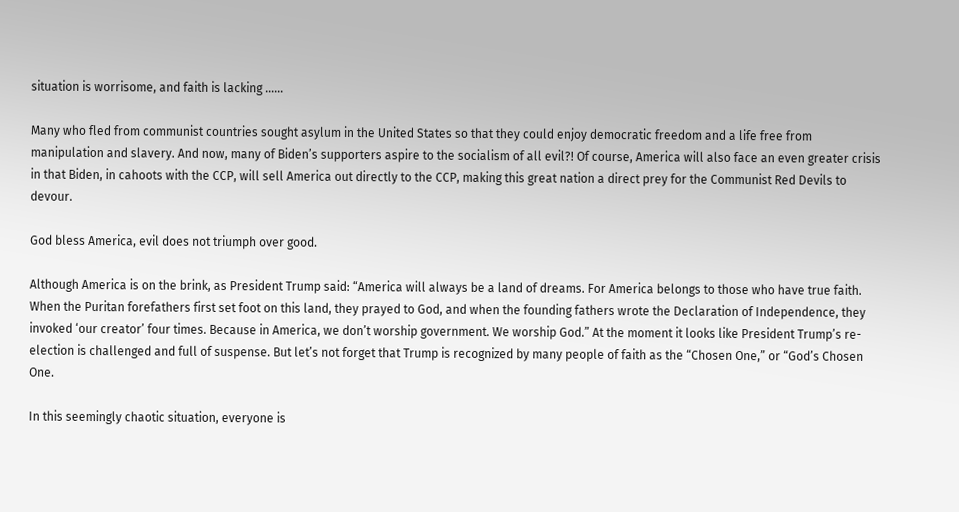situation is worrisome, and faith is lacking ……

Many who fled from communist countries sought asylum in the United States so that they could enjoy democratic freedom and a life free from manipulation and slavery. And now, many of Biden’s supporters aspire to the socialism of all evil?! Of course, America will also face an even greater crisis in that Biden, in cahoots with the CCP, will sell America out directly to the CCP, making this great nation a direct prey for the Communist Red Devils to devour.

God bless America, evil does not triumph over good.

Although America is on the brink, as President Trump said: “America will always be a land of dreams. For America belongs to those who have true faith. When the Puritan forefathers first set foot on this land, they prayed to God, and when the founding fathers wrote the Declaration of Independence, they invoked ‘our creator’ four times. Because in America, we don’t worship government. We worship God.” At the moment it looks like President Trump’s re-election is challenged and full of suspense. But let’s not forget that Trump is recognized by many people of faith as the “Chosen One,” or “God’s Chosen One.

In this seemingly chaotic situation, everyone is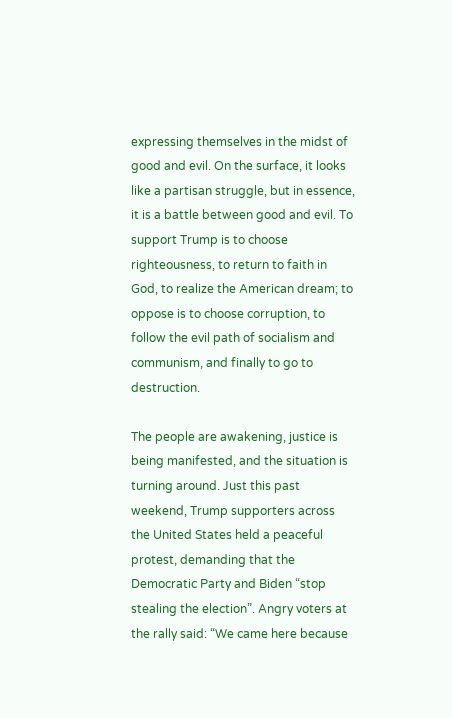expressing themselves in the midst of good and evil. On the surface, it looks like a partisan struggle, but in essence, it is a battle between good and evil. To support Trump is to choose righteousness, to return to faith in God, to realize the American dream; to oppose is to choose corruption, to follow the evil path of socialism and communism, and finally to go to destruction.

The people are awakening, justice is being manifested, and the situation is turning around. Just this past weekend, Trump supporters across the United States held a peaceful protest, demanding that the Democratic Party and Biden “stop stealing the election”. Angry voters at the rally said: “We came here because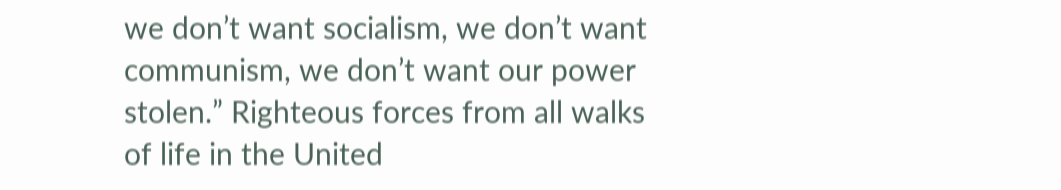we don’t want socialism, we don’t want communism, we don’t want our power stolen.” Righteous forces from all walks of life in the United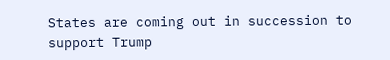States are coming out in succession to support Trump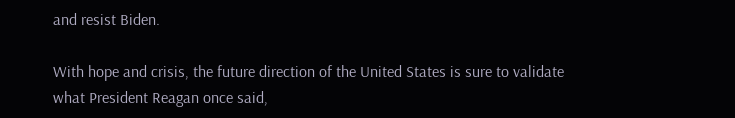and resist Biden.

With hope and crisis, the future direction of the United States is sure to validate what President Reagan once said,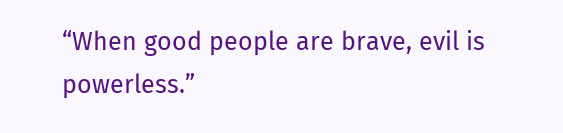“When good people are brave, evil is powerless.”